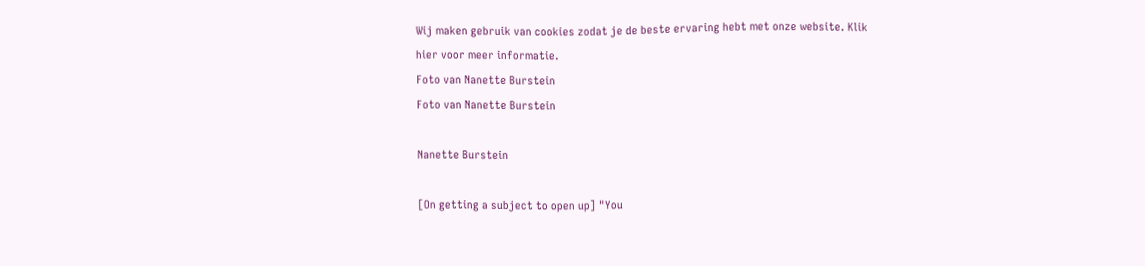Wij maken gebruik van cookies zodat je de beste ervaring hebt met onze website. Klik hier voor meer informatie.
Foto van Nanette Burstein
Foto van Nanette Burstein

Nanette Burstein

[On getting a subject to open up] "You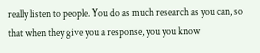really listen to people. You do as much research as you can, so that when they give you a response, you you know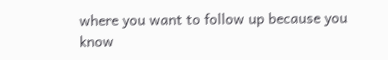where you want to follow up because you know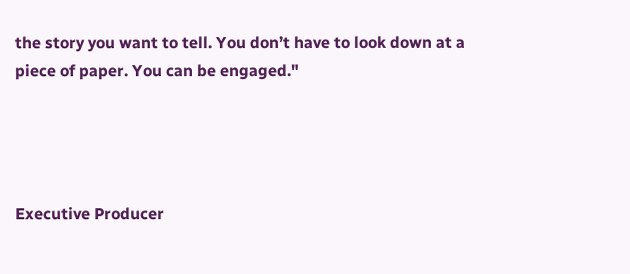the story you want to tell. You don’t have to look down at a piece of paper. You can be engaged."




Executive Producer